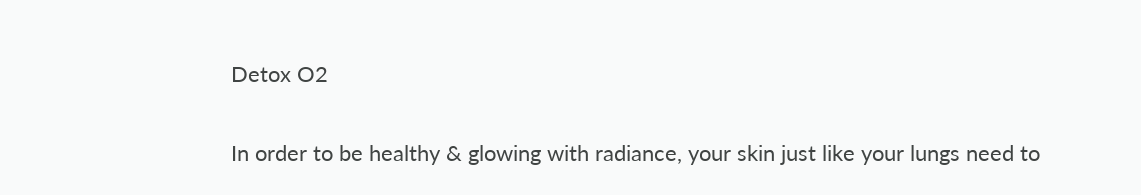Detox O2

In order to be healthy & glowing with radiance, your skin just like your lungs need to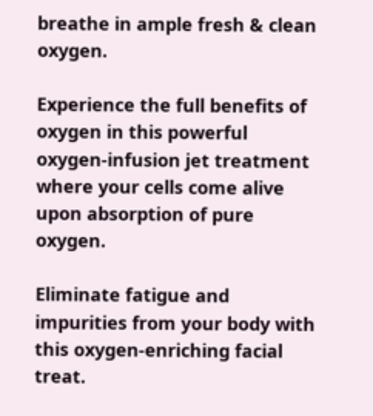breathe in ample fresh & clean oxygen.

Experience the full benefits of oxygen in this powerful oxygen-infusion jet treatment where your cells come alive upon absorption of pure oxygen.

Eliminate fatigue and impurities from your body with this oxygen-enriching facial treat.